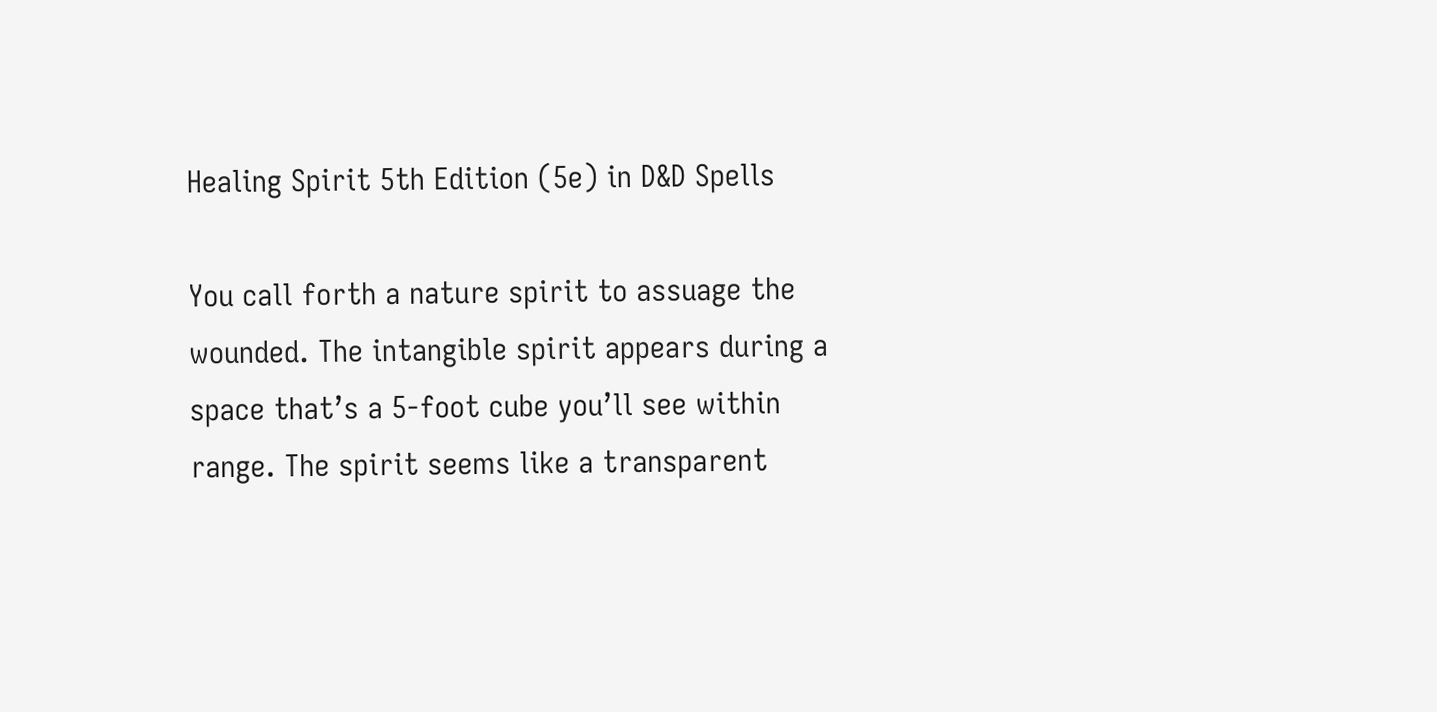Healing Spirit 5th Edition (5e) in D&D Spells

You call forth a nature spirit to assuage the wounded. The intangible spirit appears during a space that’s a 5-foot cube you’ll see within range. The spirit seems like a transparent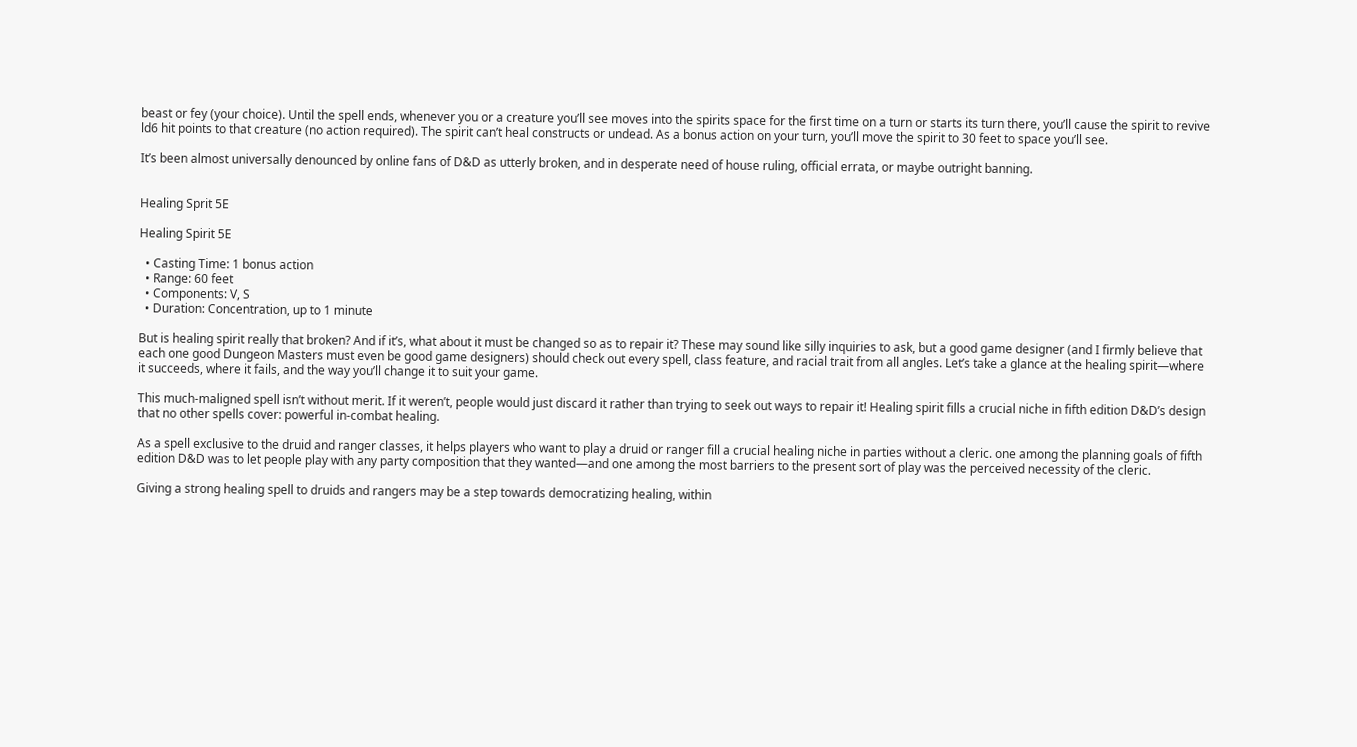beast or fey (your choice). Until the spell ends, whenever you or a creature you’ll see moves into the spirits space for the first time on a turn or starts its turn there, you’ll cause the spirit to revive ld6 hit points to that creature (no action required). The spirit can’t heal constructs or undead. As a bonus action on your turn, you’ll move the spirit to 30 feet to space you’ll see.

It’s been almost universally denounced by online fans of D&D as utterly broken, and in desperate need of house ruling, official errata, or maybe outright banning.


Healing Sprit 5E

Healing Spirit 5E

  • Casting Time: 1 bonus action
  • Range: 60 feet
  • Components: V, S
  • Duration: Concentration, up to 1 minute

But is healing spirit really that broken? And if it’s, what about it must be changed so as to repair it? These may sound like silly inquiries to ask, but a good game designer (and I firmly believe that each one good Dungeon Masters must even be good game designers) should check out every spell, class feature, and racial trait from all angles. Let’s take a glance at the healing spirit—where it succeeds, where it fails, and the way you’ll change it to suit your game.

This much-maligned spell isn’t without merit. If it weren’t, people would just discard it rather than trying to seek out ways to repair it! Healing spirit fills a crucial niche in fifth edition D&D’s design that no other spells cover: powerful in-combat healing.

As a spell exclusive to the druid and ranger classes, it helps players who want to play a druid or ranger fill a crucial healing niche in parties without a cleric. one among the planning goals of fifth edition D&D was to let people play with any party composition that they wanted—and one among the most barriers to the present sort of play was the perceived necessity of the cleric.

Giving a strong healing spell to druids and rangers may be a step towards democratizing healing, within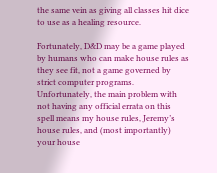the same vein as giving all classes hit dice to use as a healing resource.

Fortunately, D&D may be a game played by humans who can make house rules as they see fit, not a game governed by strict computer programs. Unfortunately, the main problem with not having any official errata on this spell means my house rules, Jeremy’s house rules, and (most importantly) your house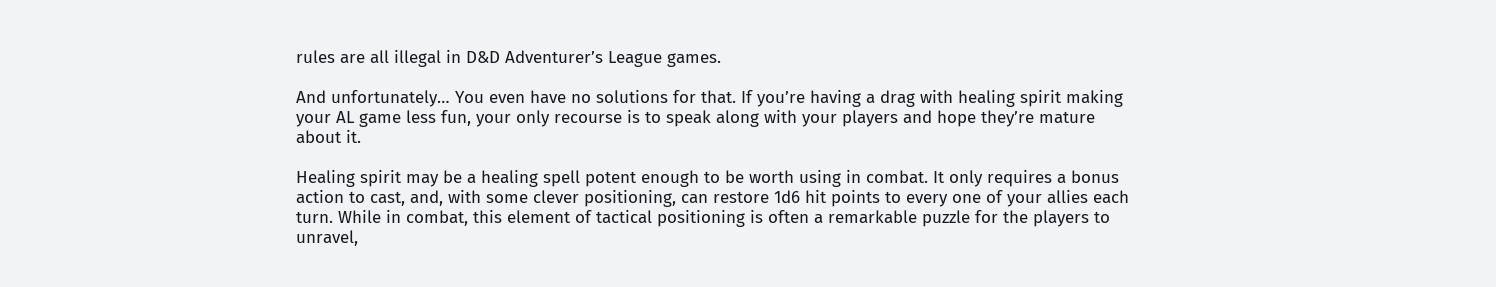rules are all illegal in D&D Adventurer’s League games.

And unfortunately… You even have no solutions for that. If you’re having a drag with healing spirit making your AL game less fun, your only recourse is to speak along with your players and hope they’re mature about it.

Healing spirit may be a healing spell potent enough to be worth using in combat. It only requires a bonus action to cast, and, with some clever positioning, can restore 1d6 hit points to every one of your allies each turn. While in combat, this element of tactical positioning is often a remarkable puzzle for the players to unravel,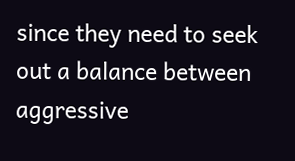since they need to seek out a balance between aggressive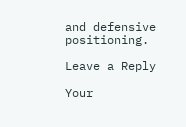and defensive positioning.

Leave a Reply

Your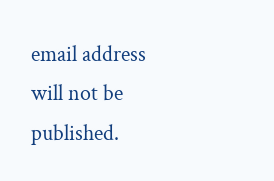email address will not be published.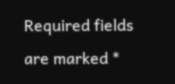Required fields are marked *